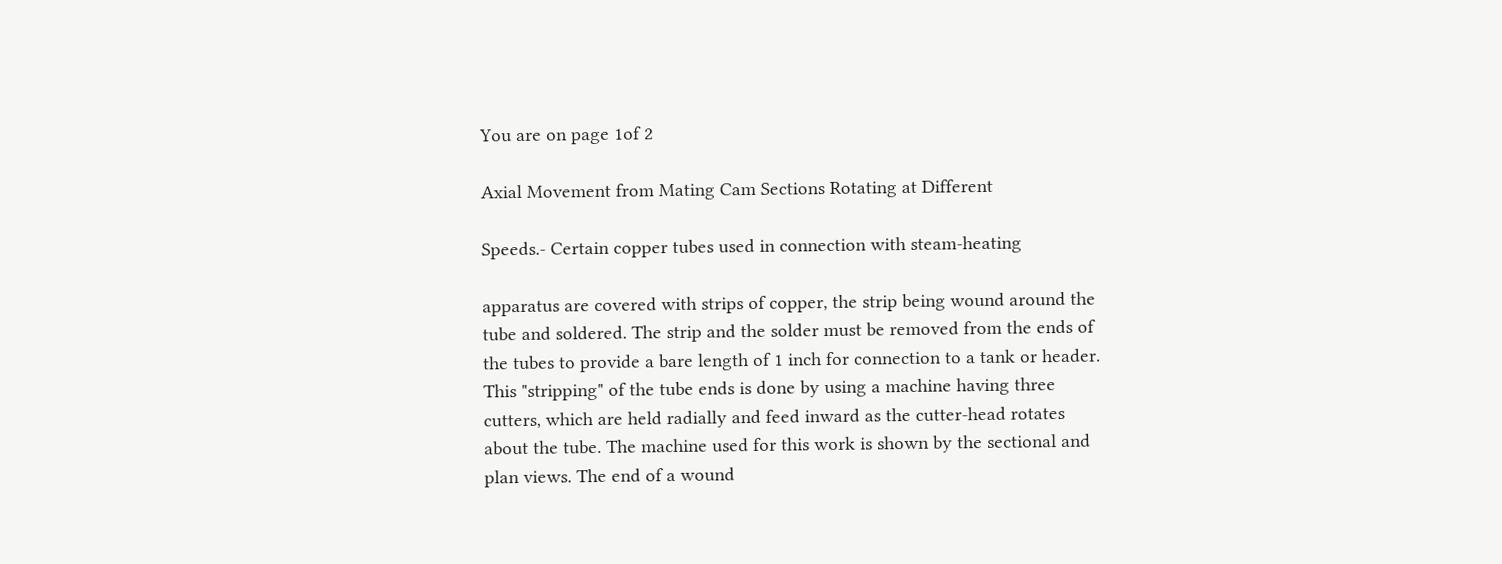You are on page 1of 2

Axial Movement from Mating Cam Sections Rotating at Different

Speeds.- Certain copper tubes used in connection with steam-heating

apparatus are covered with strips of copper, the strip being wound around the
tube and soldered. The strip and the solder must be removed from the ends of
the tubes to provide a bare length of 1 inch for connection to a tank or header.
This "stripping" of the tube ends is done by using a machine having three
cutters, which are held radially and feed inward as the cutter-head rotates
about the tube. The machine used for this work is shown by the sectional and
plan views. The end of a wound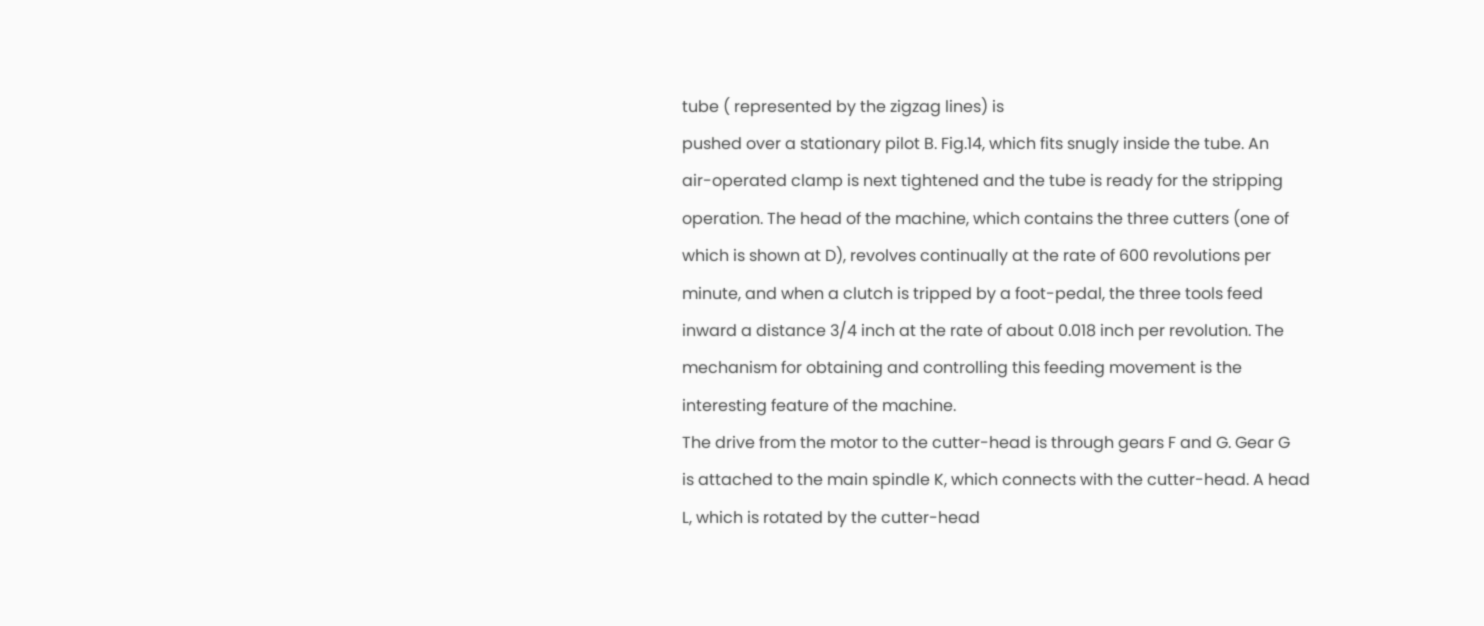tube ( represented by the zigzag lines) is
pushed over a stationary pilot B. Fig.14, which fits snugly inside the tube. An
air-operated clamp is next tightened and the tube is ready for the stripping
operation. The head of the machine, which contains the three cutters (one of
which is shown at D), revolves continually at the rate of 600 revolutions per
minute, and when a clutch is tripped by a foot-pedal, the three tools feed
inward a distance 3/4 inch at the rate of about 0.018 inch per revolution. The
mechanism for obtaining and controlling this feeding movement is the
interesting feature of the machine.
The drive from the motor to the cutter-head is through gears F and G. Gear G
is attached to the main spindle K, which connects with the cutter-head. A head
L, which is rotated by the cutter-head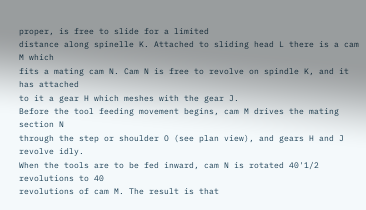proper, is free to slide for a limited
distance along spinelle K. Attached to sliding head L there is a cam M which
fits a mating cam N. Cam N is free to revolve on spindle K, and it has attached
to it a gear H which meshes with the gear J.
Before the tool feeding movement begins, cam M drives the mating section N
through the step or shoulder O (see plan view), and gears H and J revolve idly.
When the tools are to be fed inward, cam N is rotated 40'1/2 revolutions to 40
revolutions of cam M. The result is that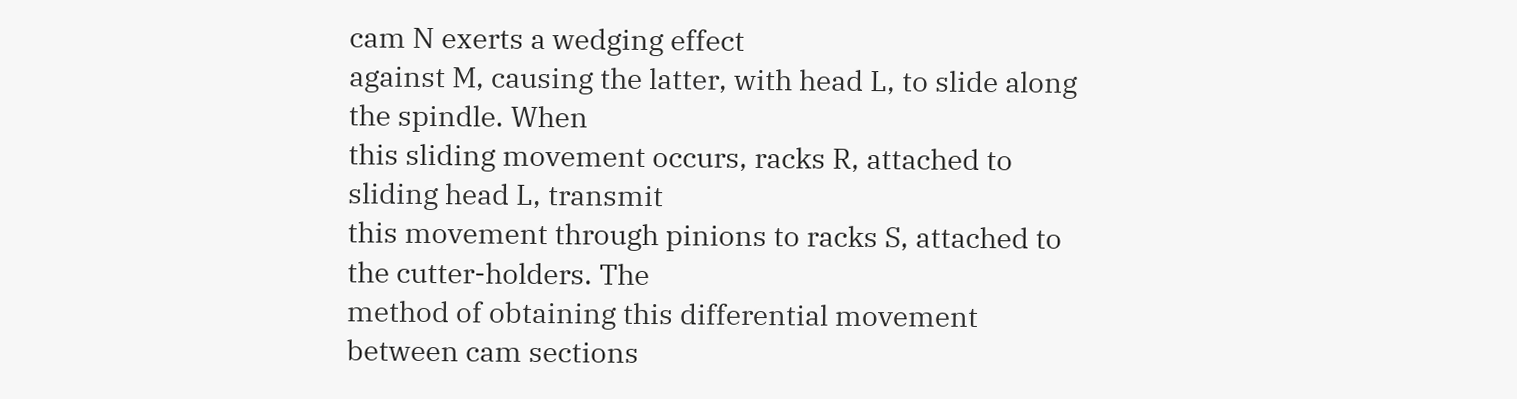cam N exerts a wedging effect
against M, causing the latter, with head L, to slide along the spindle. When
this sliding movement occurs, racks R, attached to sliding head L, transmit
this movement through pinions to racks S, attached to the cutter-holders. The
method of obtaining this differential movement between cam sections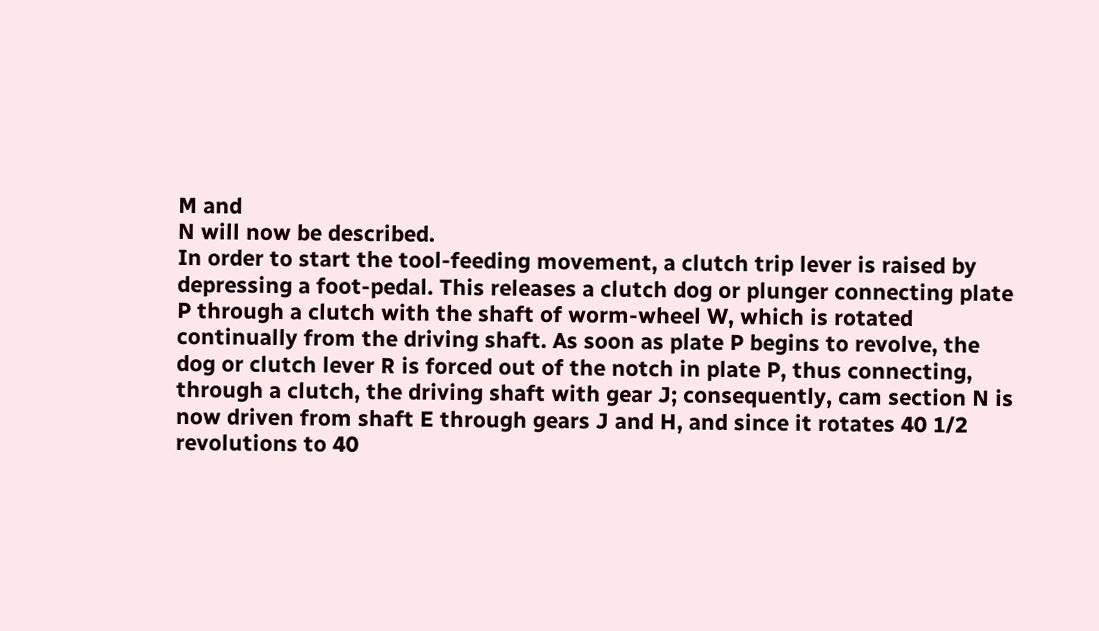M and
N will now be described.
In order to start the tool-feeding movement, a clutch trip lever is raised by
depressing a foot-pedal. This releases a clutch dog or plunger connecting plate
P through a clutch with the shaft of worm-wheel W, which is rotated
continually from the driving shaft. As soon as plate P begins to revolve, the
dog or clutch lever R is forced out of the notch in plate P, thus connecting,
through a clutch, the driving shaft with gear J; consequently, cam section N is
now driven from shaft E through gears J and H, and since it rotates 40 1/2
revolutions to 40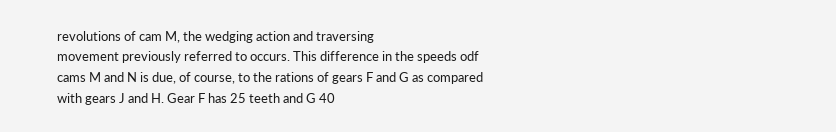revolutions of cam M, the wedging action and traversing
movement previously referred to occurs. This difference in the speeds odf
cams M and N is due, of course, to the rations of gears F and G as compared
with gears J and H. Gear F has 25 teeth and G 40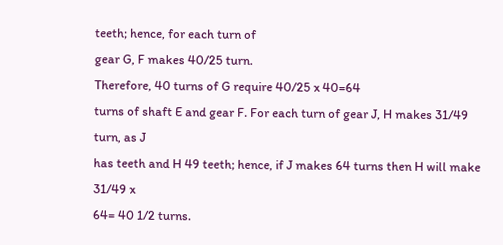teeth; hence, for each turn of
gear G, F makes 40/25 turn.
Therefore, 40 turns of G require 40/25 x 40=64
turns of shaft E and gear F. For each turn of gear J, H makes 31/49 turn, as J
has teeth and H 49 teeth; hence, if J makes 64 turns then H will make 31/49 x
64= 40 1/2 turns.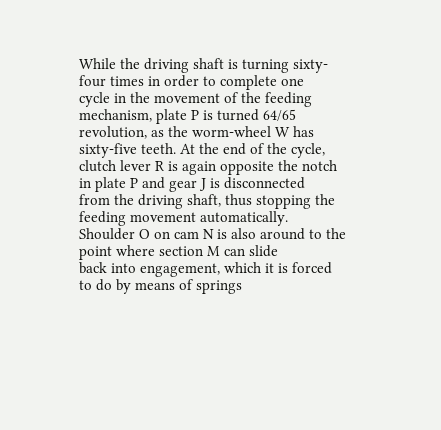While the driving shaft is turning sixty-four times in order to complete one
cycle in the movement of the feeding mechanism, plate P is turned 64/65
revolution, as the worm-wheel W has sixty-five teeth. At the end of the cycle,
clutch lever R is again opposite the notch in plate P and gear J is disconnected
from the driving shaft, thus stopping the feeding movement automatically.
Shoulder O on cam N is also around to the point where section M can slide
back into engagement, which it is forced to do by means of springs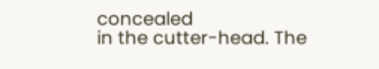concealed
in the cutter-head. The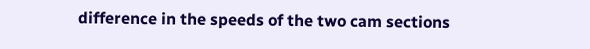difference in the speeds of the two cam sections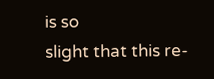is so
slight that this re-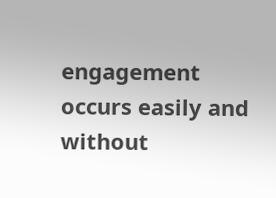engagement occurs easily and without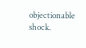objectionable shock.